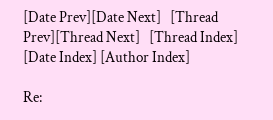[Date Prev][Date Next]   [Thread Prev][Thread Next]   [Thread Index] [Date Index] [Author Index]

Re: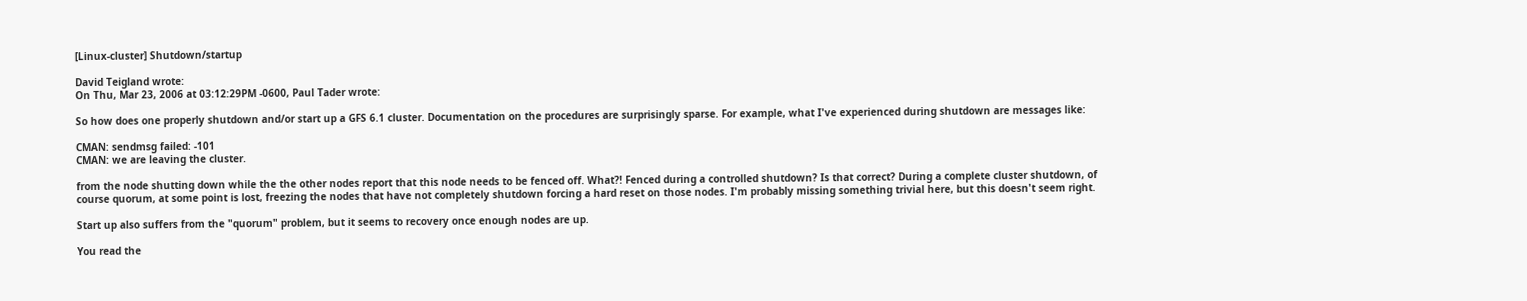[Linux-cluster] Shutdown/startup

David Teigland wrote:
On Thu, Mar 23, 2006 at 03:12:29PM -0600, Paul Tader wrote:

So how does one properly shutdown and/or start up a GFS 6.1 cluster. Documentation on the procedures are surprisingly sparse. For example, what I've experienced during shutdown are messages like:

CMAN: sendmsg failed: -101
CMAN: we are leaving the cluster.

from the node shutting down while the the other nodes report that this node needs to be fenced off. What?! Fenced during a controlled shutdown? Is that correct? During a complete cluster shutdown, of course quorum, at some point is lost, freezing the nodes that have not completely shutdown forcing a hard reset on those nodes. I'm probably missing something trivial here, but this doesn't seem right.

Start up also suffers from the "quorum" problem, but it seems to recovery once enough nodes are up.

You read the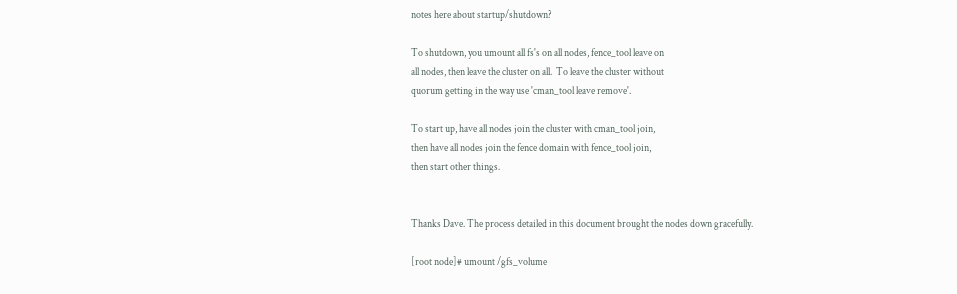notes here about startup/shutdown?

To shutdown, you umount all fs's on all nodes, fence_tool leave on
all nodes, then leave the cluster on all.  To leave the cluster without
quorum getting in the way use 'cman_tool leave remove'.

To start up, have all nodes join the cluster with cman_tool join,
then have all nodes join the fence domain with fence_tool join,
then start other things.


Thanks Dave. The process detailed in this document brought the nodes down gracefully.

[root node]# umount /gfs_volume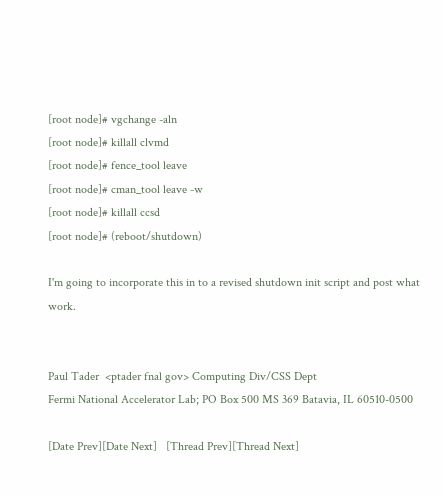[root node]# vgchange -aln
[root node]# killall clvmd
[root node]# fence_tool leave
[root node]# cman_tool leave -w
[root node]# killall ccsd
[root node]# (reboot/shutdown)

I'm going to incorporate this in to a revised shutdown init script and post what work.


Paul Tader  <ptader fnal gov> Computing Div/CSS Dept
Fermi National Accelerator Lab; PO Box 500 MS 369 Batavia, IL 60510-0500

[Date Prev][Date Next]   [Thread Prev][Thread Next]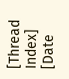[Thread Index] [Date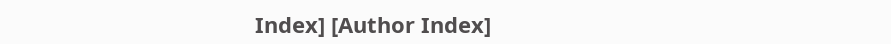Index] [Author Index]